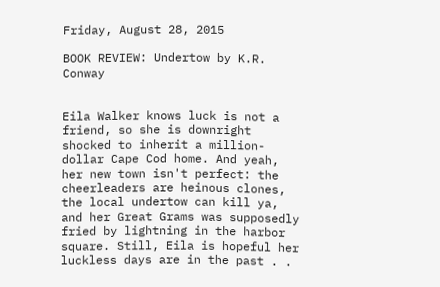Friday, August 28, 2015

BOOK REVIEW: Undertow by K.R. Conway


Eila Walker knows luck is not a friend, so she is downright shocked to inherit a million-dollar Cape Cod home. And yeah, her new town isn't perfect: the cheerleaders are heinous clones, the local undertow can kill ya, and her Great Grams was supposedly fried by lightning in the harbor square. Still, Eila is hopeful her luckless days are in the past . .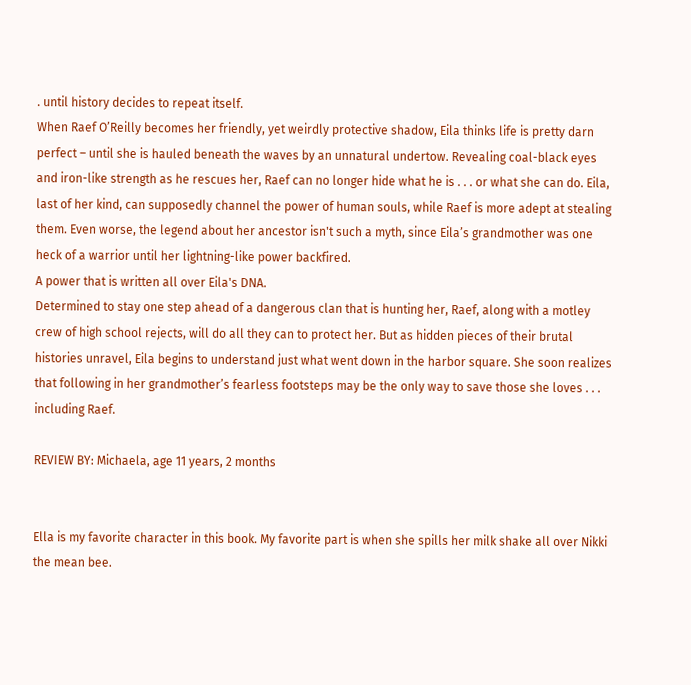. until history decides to repeat itself.
When Raef O’Reilly becomes her friendly, yet weirdly protective shadow, Eila thinks life is pretty darn perfect – until she is hauled beneath the waves by an unnatural undertow. Revealing coal-black eyes and iron-like strength as he rescues her, Raef can no longer hide what he is . . . or what she can do. Eila, last of her kind, can supposedly channel the power of human souls, while Raef is more adept at stealing them. Even worse, the legend about her ancestor isn't such a myth, since Eila’s grandmother was one heck of a warrior until her lightning-like power backfired.
A power that is written all over Eila's DNA.
Determined to stay one step ahead of a dangerous clan that is hunting her, Raef, along with a motley crew of high school rejects, will do all they can to protect her. But as hidden pieces of their brutal histories unravel, Eila begins to understand just what went down in the harbor square. She soon realizes that following in her grandmother’s fearless footsteps may be the only way to save those she loves . . . including Raef.

REVIEW BY: Michaela, age 11 years, 2 months


Ella is my favorite character in this book. My favorite part is when she spills her milk shake all over Nikki the mean bee.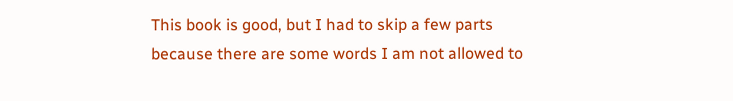This book is good, but I had to skip a few parts because there are some words I am not allowed to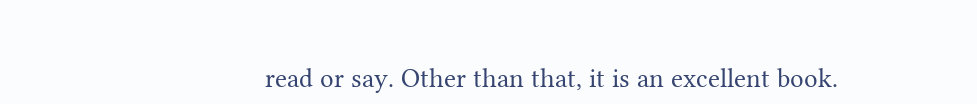read or say. Other than that, it is an excellent book.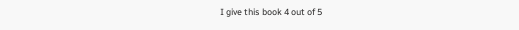I give this book 4 out of 5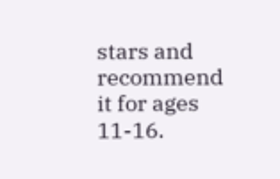stars and recommend it for ages 11-16.